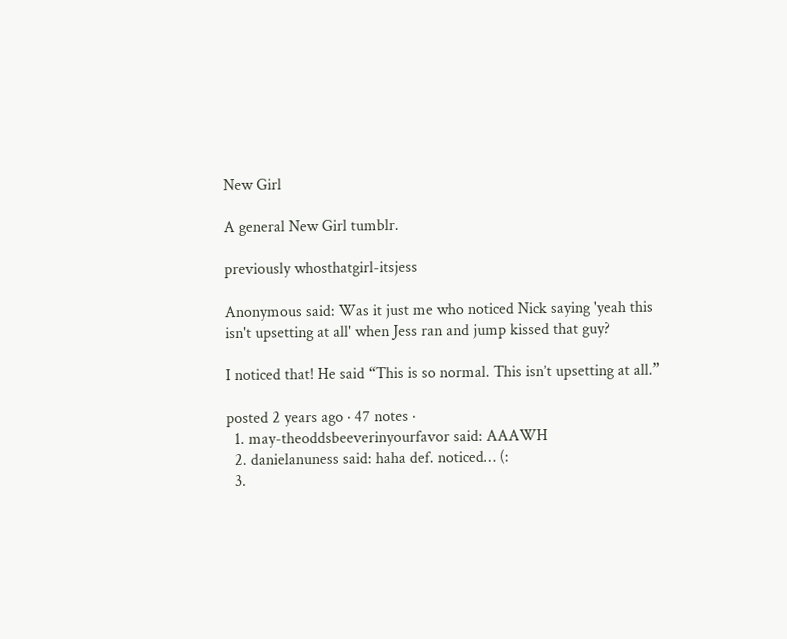New Girl

A general New Girl tumblr.

previously whosthatgirl-itsjess

Anonymous said: Was it just me who noticed Nick saying 'yeah this isn't upsetting at all' when Jess ran and jump kissed that guy?

I noticed that! He said “This is so normal. This isn’t upsetting at all.”

posted 2 years ago · 47 notes ·
  1. may-theoddsbeeverinyourfavor said: AAAWH
  2. danielanuness said: haha def. noticed… (:
  3.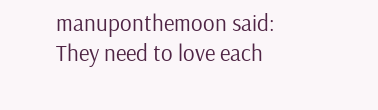manuponthemoon said: They need to love each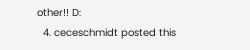other!! D:
  4. ceceschmidt posted this